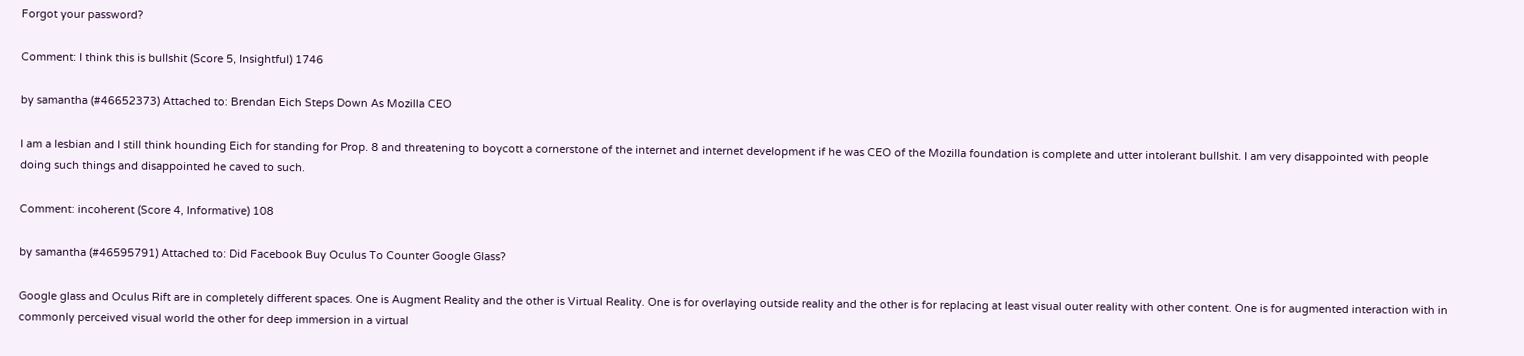Forgot your password?

Comment: I think this is bullshit (Score 5, Insightful) 1746

by samantha (#46652373) Attached to: Brendan Eich Steps Down As Mozilla CEO

I am a lesbian and I still think hounding Eich for standing for Prop. 8 and threatening to boycott a cornerstone of the internet and internet development if he was CEO of the Mozilla foundation is complete and utter intolerant bullshit. I am very disappointed with people doing such things and disappointed he caved to such.

Comment: incoherent (Score 4, Informative) 108

by samantha (#46595791) Attached to: Did Facebook Buy Oculus To Counter Google Glass?

Google glass and Oculus Rift are in completely different spaces. One is Augment Reality and the other is Virtual Reality. One is for overlaying outside reality and the other is for replacing at least visual outer reality with other content. One is for augmented interaction with in commonly perceived visual world the other for deep immersion in a virtual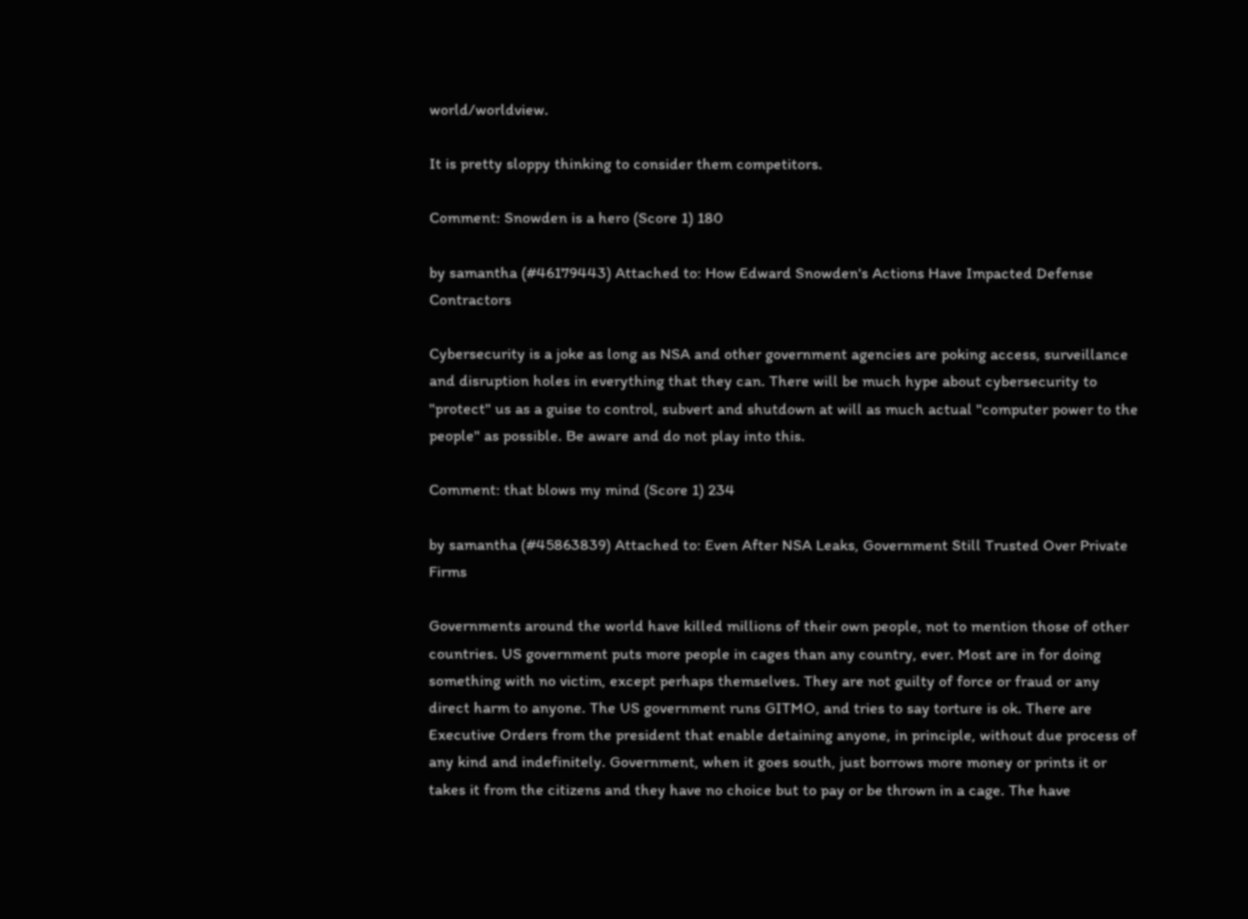world/worldview.

It is pretty sloppy thinking to consider them competitors.

Comment: Snowden is a hero (Score 1) 180

by samantha (#46179443) Attached to: How Edward Snowden's Actions Have Impacted Defense Contractors

Cybersecurity is a joke as long as NSA and other government agencies are poking access, surveillance and disruption holes in everything that they can. There will be much hype about cybersecurity to "protect" us as a guise to control, subvert and shutdown at will as much actual "computer power to the people" as possible. Be aware and do not play into this.

Comment: that blows my mind (Score 1) 234

by samantha (#45863839) Attached to: Even After NSA Leaks, Government Still Trusted Over Private Firms

Governments around the world have killed millions of their own people, not to mention those of other countries. US government puts more people in cages than any country, ever. Most are in for doing something with no victim, except perhaps themselves. They are not guilty of force or fraud or any direct harm to anyone. The US government runs GITMO, and tries to say torture is ok. There are Executive Orders from the president that enable detaining anyone, in principle, without due process of any kind and indefinitely. Government, when it goes south, just borrows more money or prints it or takes it from the citizens and they have no choice but to pay or be thrown in a cage. The have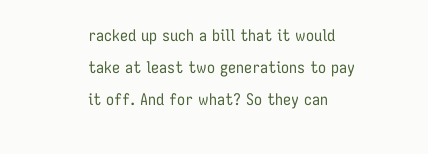racked up such a bill that it would take at least two generations to pay it off. And for what? So they can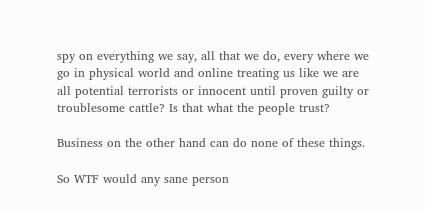spy on everything we say, all that we do, every where we go in physical world and online treating us like we are all potential terrorists or innocent until proven guilty or troublesome cattle? Is that what the people trust?

Business on the other hand can do none of these things.

So WTF would any sane person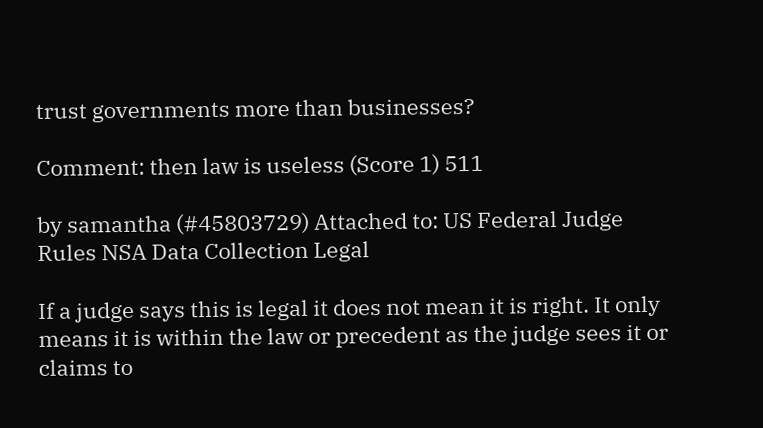trust governments more than businesses?

Comment: then law is useless (Score 1) 511

by samantha (#45803729) Attached to: US Federal Judge Rules NSA Data Collection Legal

If a judge says this is legal it does not mean it is right. It only means it is within the law or precedent as the judge sees it or claims to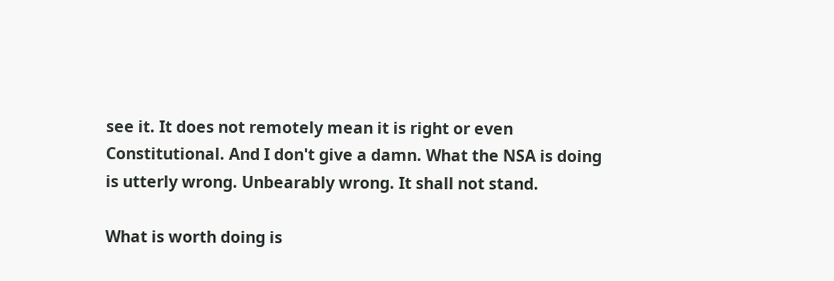see it. It does not remotely mean it is right or even Constitutional. And I don't give a damn. What the NSA is doing is utterly wrong. Unbearably wrong. It shall not stand.

What is worth doing is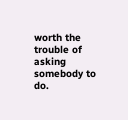worth the trouble of asking somebody to do.